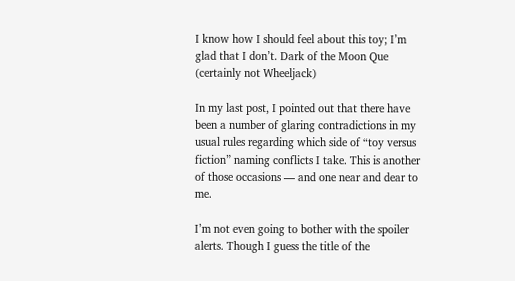I know how I should feel about this toy; I’m glad that I don’t. Dark of the Moon Que (certainly not Wheeljack)

In my last post, I pointed out that there have been a number of glaring contradictions in my usual rules regarding which side of “toy versus fiction” naming conflicts I take. This is another of those occasions — and one near and dear to me.

I’m not even going to bother with the spoiler alerts. Though I guess the title of the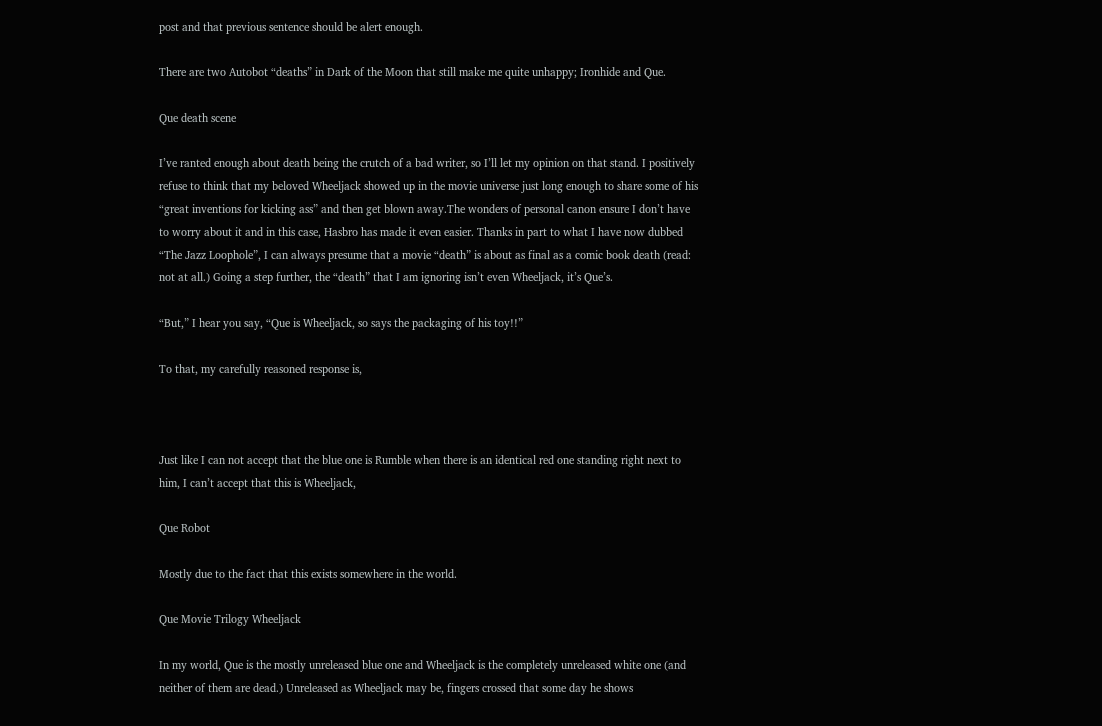post and that previous sentence should be alert enough.

There are two Autobot “deaths” in Dark of the Moon that still make me quite unhappy; Ironhide and Que.

Que death scene

I’ve ranted enough about death being the crutch of a bad writer, so I’ll let my opinion on that stand. I positively refuse to think that my beloved Wheeljack showed up in the movie universe just long enough to share some of his “great inventions for kicking ass” and then get blown away.The wonders of personal canon ensure I don’t have to worry about it and in this case, Hasbro has made it even easier. Thanks in part to what I have now dubbed “The Jazz Loophole”, I can always presume that a movie “death” is about as final as a comic book death (read: not at all.) Going a step further, the “death” that I am ignoring isn’t even Wheeljack, it’s Que’s.

“But,” I hear you say, “Que is Wheeljack, so says the packaging of his toy!!”

To that, my carefully reasoned response is,



Just like I can not accept that the blue one is Rumble when there is an identical red one standing right next to him, I can’t accept that this is Wheeljack,

Que Robot

Mostly due to the fact that this exists somewhere in the world.

Que Movie Trilogy Wheeljack

In my world, Que is the mostly unreleased blue one and Wheeljack is the completely unreleased white one (and neither of them are dead.) Unreleased as Wheeljack may be, fingers crossed that some day he shows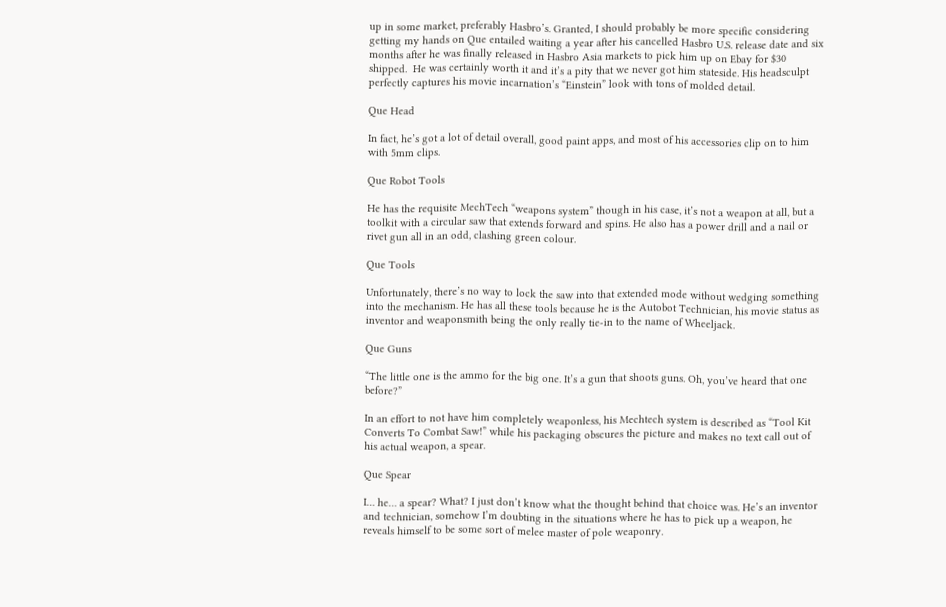up in some market, preferably Hasbro’s. Granted, I should probably be more specific considering getting my hands on Que entailed waiting a year after his cancelled Hasbro U.S. release date and six months after he was finally released in Hasbro Asia markets to pick him up on Ebay for $30 shipped.  He was certainly worth it and it’s a pity that we never got him stateside. His headsculpt perfectly captures his movie incarnation’s “Einstein” look with tons of molded detail.

Que Head

In fact, he’s got a lot of detail overall, good paint apps, and most of his accessories clip on to him with 5mm clips.

Que Robot Tools

He has the requisite MechTech “weapons system” though in his case, it’s not a weapon at all, but a toolkit with a circular saw that extends forward and spins. He also has a power drill and a nail or rivet gun all in an odd, clashing green colour.

Que Tools

Unfortunately, there’s no way to lock the saw into that extended mode without wedging something into the mechanism. He has all these tools because he is the Autobot Technician, his movie status as inventor and weaponsmith being the only really tie-in to the name of Wheeljack.

Que Guns

“The little one is the ammo for the big one. It’s a gun that shoots guns. Oh, you’ve heard that one before?”

In an effort to not have him completely weaponless, his Mechtech system is described as “Tool Kit Converts To Combat Saw!” while his packaging obscures the picture and makes no text call out of his actual weapon, a spear.

Que Spear

I… he… a spear? What? I just don’t know what the thought behind that choice was. He’s an inventor and technician, somehow I’m doubting in the situations where he has to pick up a weapon, he reveals himself to be some sort of melee master of pole weaponry.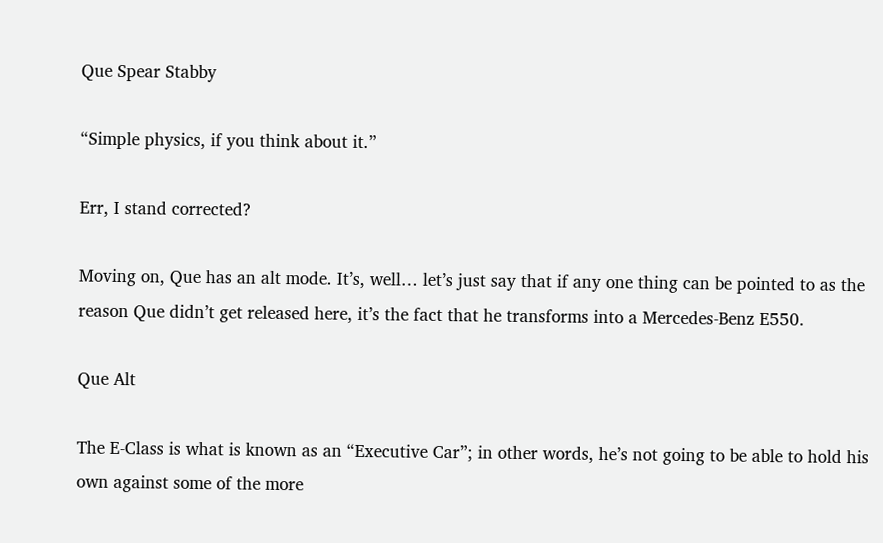Que Spear Stabby

“Simple physics, if you think about it.”

Err, I stand corrected?

Moving on, Que has an alt mode. It’s, well… let’s just say that if any one thing can be pointed to as the reason Que didn’t get released here, it’s the fact that he transforms into a Mercedes-Benz E550.

Que Alt

The E-Class is what is known as an “Executive Car”; in other words, he’s not going to be able to hold his own against some of the more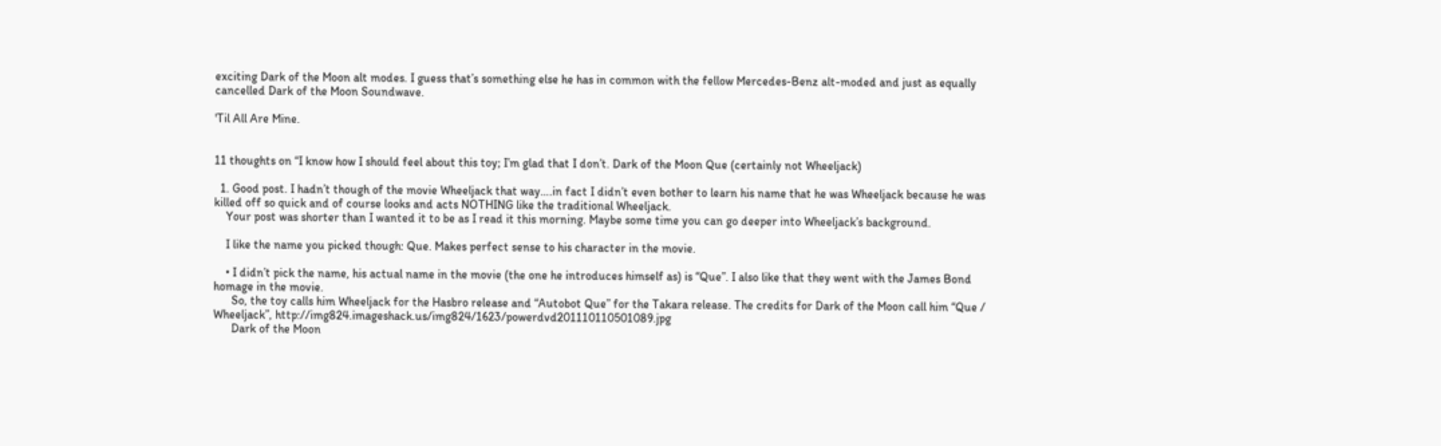exciting Dark of the Moon alt modes. I guess that’s something else he has in common with the fellow Mercedes-Benz alt-moded and just as equally cancelled Dark of the Moon Soundwave.

'Til All Are Mine.


11 thoughts on “I know how I should feel about this toy; I’m glad that I don’t. Dark of the Moon Que (certainly not Wheeljack)

  1. Good post. I hadn’t though of the movie Wheeljack that way….in fact I didn’t even bother to learn his name that he was Wheeljack because he was killed off so quick and of course looks and acts NOTHING like the traditional Wheeljack.
    Your post was shorter than I wanted it to be as I read it this morning. Maybe some time you can go deeper into Wheeljack’s background.

    I like the name you picked though: Que. Makes perfect sense to his character in the movie.

    • I didn’t pick the name, his actual name in the movie (the one he introduces himself as) is “Que”. I also like that they went with the James Bond homage in the movie.
      So, the toy calls him Wheeljack for the Hasbro release and “Autobot Que” for the Takara release. The credits for Dark of the Moon call him “Que / Wheeljack”, http://img824.imageshack.us/img824/1623/powerdvd201110110501089.jpg
      Dark of the Moon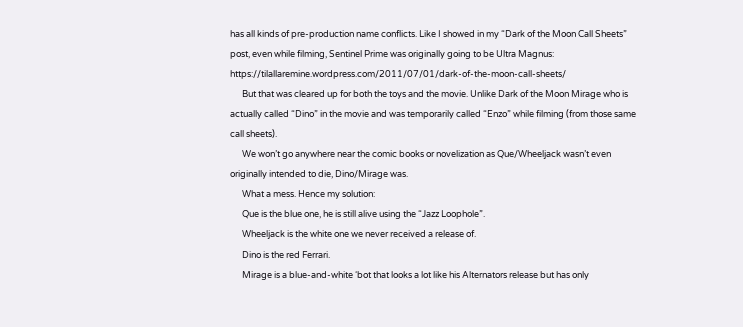has all kinds of pre-production name conflicts. Like I showed in my “Dark of the Moon Call Sheets” post, even while filming, Sentinel Prime was originally going to be Ultra Magnus: https://tilallaremine.wordpress.com/2011/07/01/dark-of-the-moon-call-sheets/
      But that was cleared up for both the toys and the movie. Unlike Dark of the Moon Mirage who is actually called “Dino” in the movie and was temporarily called “Enzo” while filming (from those same call sheets).
      We won’t go anywhere near the comic books or novelization as Que/Wheeljack wasn’t even originally intended to die, Dino/Mirage was.
      What a mess. Hence my solution:
      Que is the blue one, he is still alive using the “Jazz Loophole”.
      Wheeljack is the white one we never received a release of.
      Dino is the red Ferrari.
      Mirage is a blue-and-white ‘bot that looks a lot like his Alternators release but has only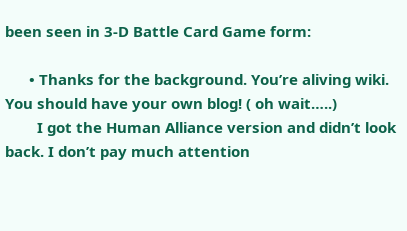been seen in 3-D Battle Card Game form:

      • Thanks for the background. You’re aliving wiki. You should have your own blog! ( oh wait…..)
        I got the Human Alliance version and didn’t look back. I don’t pay much attention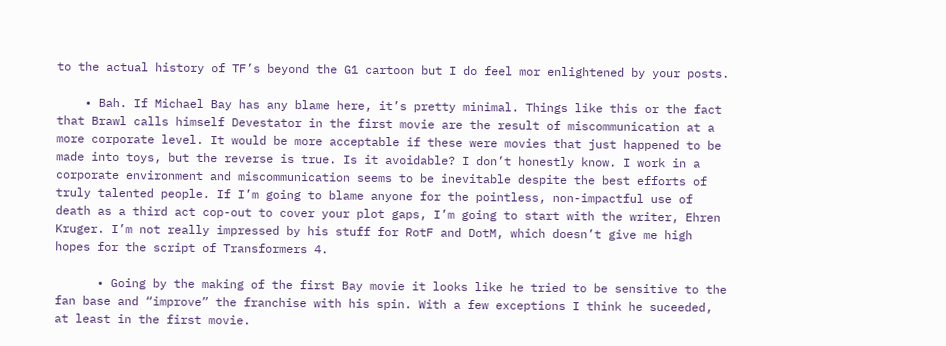to the actual history of TF’s beyond the G1 cartoon but I do feel mor enlightened by your posts.

    • Bah. If Michael Bay has any blame here, it’s pretty minimal. Things like this or the fact that Brawl calls himself Devestator in the first movie are the result of miscommunication at a more corporate level. It would be more acceptable if these were movies that just happened to be made into toys, but the reverse is true. Is it avoidable? I don’t honestly know. I work in a corporate environment and miscommunication seems to be inevitable despite the best efforts of truly talented people. If I’m going to blame anyone for the pointless, non-impactful use of death as a third act cop-out to cover your plot gaps, I’m going to start with the writer, Ehren Kruger. I’m not really impressed by his stuff for RotF and DotM, which doesn’t give me high hopes for the script of Transformers 4.

      • Going by the making of the first Bay movie it looks like he tried to be sensitive to the fan base and “improve” the franchise with his spin. With a few exceptions I think he suceeded, at least in the first movie.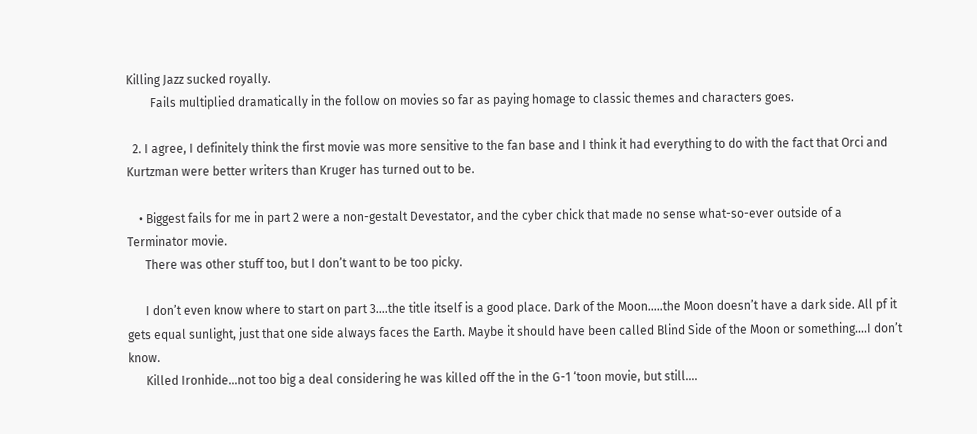Killing Jazz sucked royally.
        Fails multiplied dramatically in the follow on movies so far as paying homage to classic themes and characters goes.

  2. I agree, I definitely think the first movie was more sensitive to the fan base and I think it had everything to do with the fact that Orci and Kurtzman were better writers than Kruger has turned out to be.

    • Biggest fails for me in part 2 were a non-gestalt Devestator, and the cyber chick that made no sense what-so-ever outside of a Terminator movie.
      There was other stuff too, but I don’t want to be too picky.

      I don’t even know where to start on part 3….the title itself is a good place. Dark of the Moon…..the Moon doesn’t have a dark side. All pf it gets equal sunlight, just that one side always faces the Earth. Maybe it should have been called Blind Side of the Moon or something….I don’t know.
      Killed Ironhide…not too big a deal considering he was killed off the in the G-1 ‘toon movie, but still….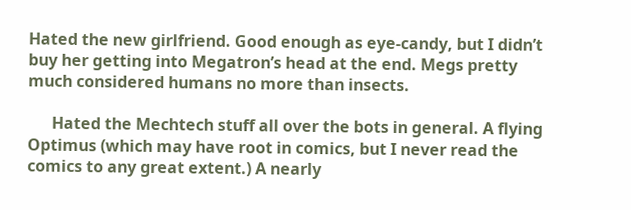Hated the new girlfriend. Good enough as eye-candy, but I didn’t buy her getting into Megatron’s head at the end. Megs pretty much considered humans no more than insects.

      Hated the Mechtech stuff all over the bots in general. A flying Optimus (which may have root in comics, but I never read the comics to any great extent.) A nearly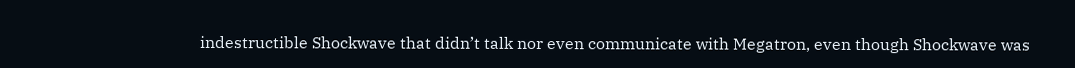indestructible Shockwave that didn’t talk nor even communicate with Megatron, even though Shockwave was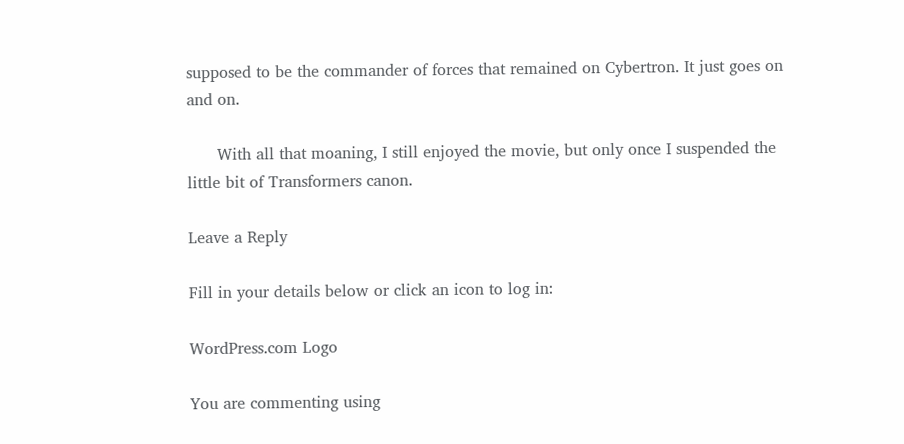supposed to be the commander of forces that remained on Cybertron. It just goes on and on.

      With all that moaning, I still enjoyed the movie, but only once I suspended the little bit of Transformers canon.

Leave a Reply

Fill in your details below or click an icon to log in:

WordPress.com Logo

You are commenting using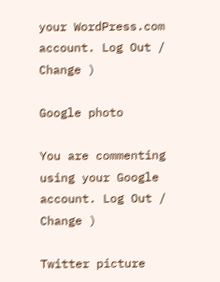your WordPress.com account. Log Out /  Change )

Google photo

You are commenting using your Google account. Log Out /  Change )

Twitter picture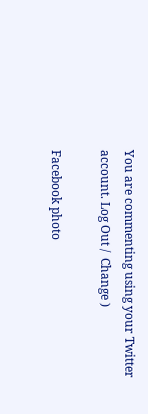You are commenting using your Twitter account. Log Out /  Change )

Facebook photo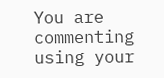You are commenting using your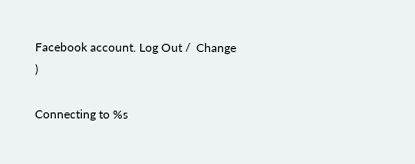Facebook account. Log Out /  Change )

Connecting to %s